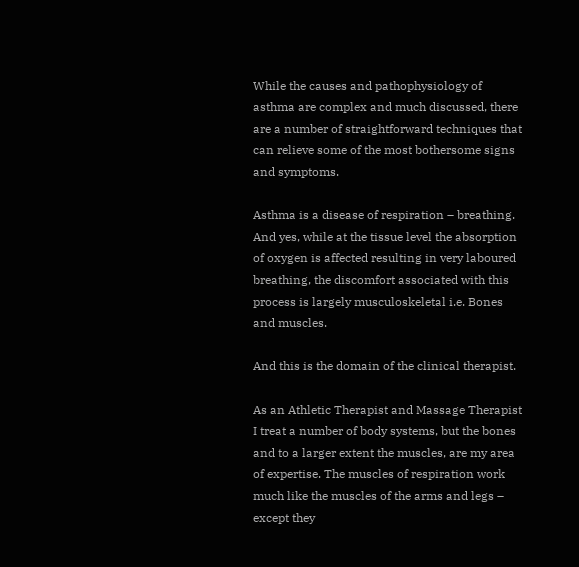While the causes and pathophysiology of asthma are complex and much discussed, there are a number of straightforward techniques that can relieve some of the most bothersome signs and symptoms.

Asthma is a disease of respiration – breathing. And yes, while at the tissue level the absorption of oxygen is affected resulting in very laboured breathing, the discomfort associated with this process is largely musculoskeletal i.e. Bones and muscles.

And this is the domain of the clinical therapist.

As an Athletic Therapist and Massage Therapist I treat a number of body systems, but the bones and to a larger extent the muscles, are my area of expertise. The muscles of respiration work much like the muscles of the arms and legs – except they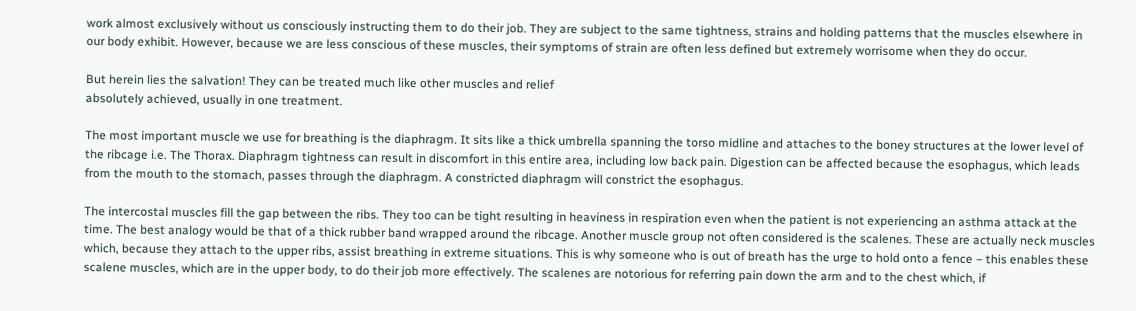work almost exclusively without us consciously instructing them to do their job. They are subject to the same tightness, strains and holding patterns that the muscles elsewhere in our body exhibit. However, because we are less conscious of these muscles, their symptoms of strain are often less defined but extremely worrisome when they do occur.

But herein lies the salvation! They can be treated much like other muscles and relief
absolutely achieved, usually in one treatment.

The most important muscle we use for breathing is the diaphragm. It sits like a thick umbrella spanning the torso midline and attaches to the boney structures at the lower level of the ribcage i.e. The Thorax. Diaphragm tightness can result in discomfort in this entire area, including low back pain. Digestion can be affected because the esophagus, which leads from the mouth to the stomach, passes through the diaphragm. A constricted diaphragm will constrict the esophagus.

The intercostal muscles fill the gap between the ribs. They too can be tight resulting in heaviness in respiration even when the patient is not experiencing an asthma attack at the time. The best analogy would be that of a thick rubber band wrapped around the ribcage. Another muscle group not often considered is the scalenes. These are actually neck muscles which, because they attach to the upper ribs, assist breathing in extreme situations. This is why someone who is out of breath has the urge to hold onto a fence – this enables these scalene muscles, which are in the upper body, to do their job more effectively. The scalenes are notorious for referring pain down the arm and to the chest which, if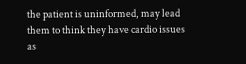the patient is uninformed, may lead them to think they have cardio issues as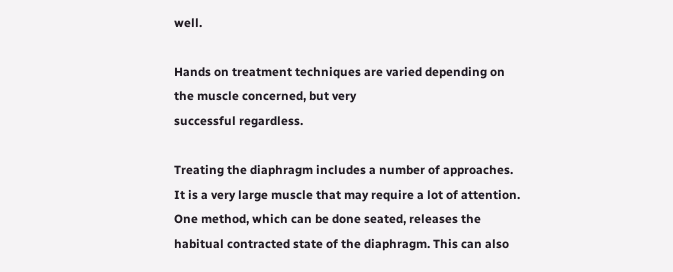well.

Hands on treatment techniques are varied depending on the muscle concerned, but very
successful regardless.

Treating the diaphragm includes a number of approaches. It is a very large muscle that may require a lot of attention. One method, which can be done seated, releases the habitual contracted state of the diaphragm. This can also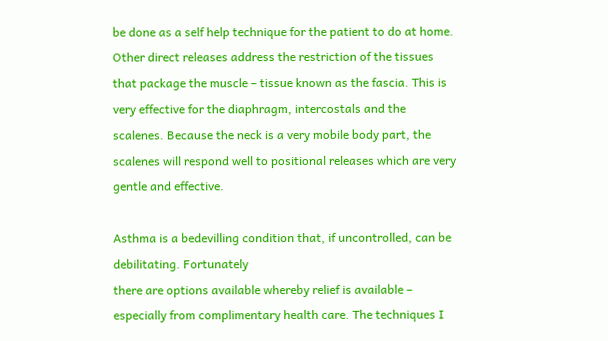be done as a self help technique for the patient to do at home. Other direct releases address the restriction of the tissues that package the muscle – tissue known as the fascia. This is very effective for the diaphragm, intercostals and the scalenes. Because the neck is a very mobile body part, the scalenes will respond well to positional releases which are very gentle and effective.

Asthma is a bedevilling condition that, if uncontrolled, can be debilitating. Fortunately
there are options available whereby relief is available – especially from complimentary health care. The techniques I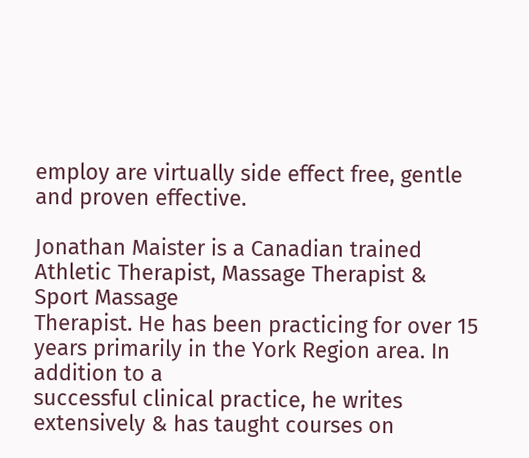employ are virtually side effect free, gentle and proven effective.

Jonathan Maister is a Canadian trained Athletic Therapist, Massage Therapist & Sport Massage
Therapist. He has been practicing for over 15 years primarily in the York Region area. In addition to a
successful clinical practice, he writes extensively & has taught courses on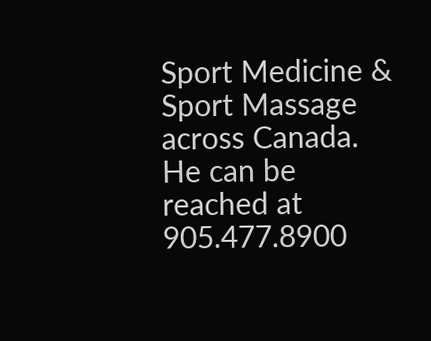Sport Medicine & Sport Massage across Canada. He can be reached at 905.477.8900